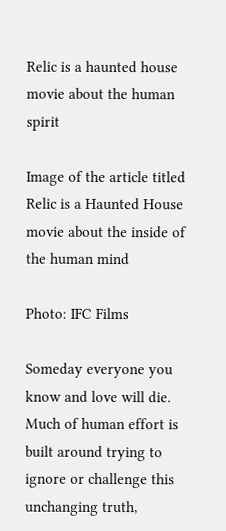Relic is a haunted house movie about the human spirit

Image of the article titled Relic is a Haunted House movie about the inside of the human mind

Photo: IFC Films

Someday everyone you know and love will die. Much of human effort is built around trying to ignore or challenge this unchanging truth,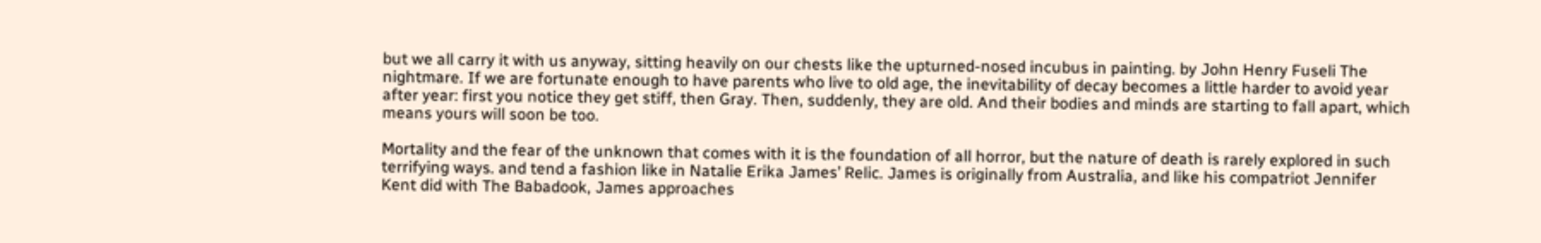but we all carry it with us anyway, sitting heavily on our chests like the upturned-nosed incubus in painting. by John Henry Fuseli The nightmare. If we are fortunate enough to have parents who live to old age, the inevitability of decay becomes a little harder to avoid year after year: first you notice they get stiff, then Gray. Then, suddenly, they are old. And their bodies and minds are starting to fall apart, which means yours will soon be too.

Mortality and the fear of the unknown that comes with it is the foundation of all horror, but the nature of death is rarely explored in such terrifying ways. and tend a fashion like in Natalie Erika James’ Relic. James is originally from Australia, and like his compatriot Jennifer Kent did with The Babadook, James approaches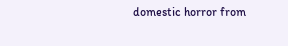domestic horror from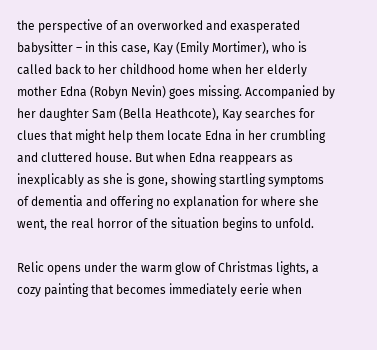the perspective of an overworked and exasperated babysitter – in this case, Kay (Emily Mortimer), who is called back to her childhood home when her elderly mother Edna (Robyn Nevin) goes missing. Accompanied by her daughter Sam (Bella Heathcote), Kay searches for clues that might help them locate Edna in her crumbling and cluttered house. But when Edna reappears as inexplicably as she is gone, showing startling symptoms of dementia and offering no explanation for where she went, the real horror of the situation begins to unfold.

Relic opens under the warm glow of Christmas lights, a cozy painting that becomes immediately eerie when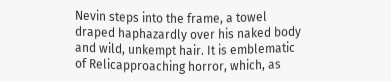Nevin steps into the frame, a towel draped haphazardly over his naked body and wild, unkempt hair. It is emblematic of Relicapproaching horror, which, as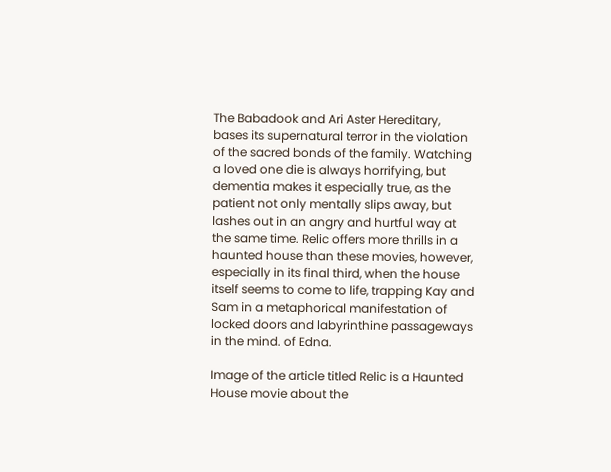The Babadook and Ari Aster Hereditary, bases its supernatural terror in the violation of the sacred bonds of the family. Watching a loved one die is always horrifying, but dementia makes it especially true, as the patient not only mentally slips away, but lashes out in an angry and hurtful way at the same time. Relic offers more thrills in a haunted house than these movies, however, especially in its final third, when the house itself seems to come to life, trapping Kay and Sam in a metaphorical manifestation of locked doors and labyrinthine passageways in the mind. of Edna.

Image of the article titled Relic is a Haunted House movie about the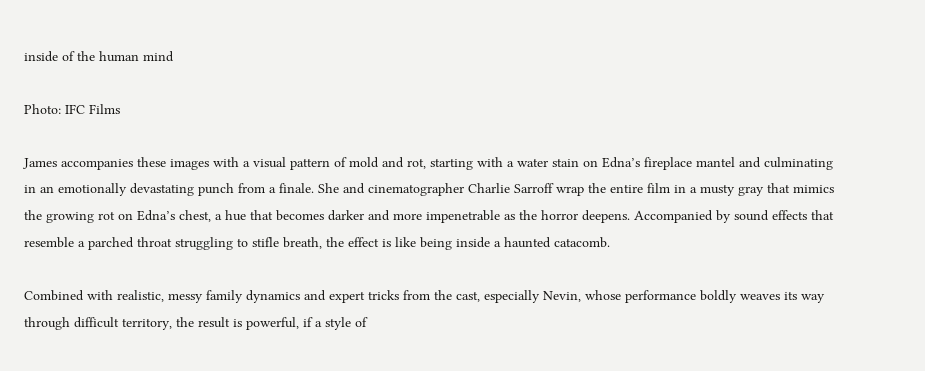inside of the human mind

Photo: IFC Films

James accompanies these images with a visual pattern of mold and rot, starting with a water stain on Edna’s fireplace mantel and culminating in an emotionally devastating punch from a finale. She and cinematographer Charlie Sarroff wrap the entire film in a musty gray that mimics the growing rot on Edna’s chest, a hue that becomes darker and more impenetrable as the horror deepens. Accompanied by sound effects that resemble a parched throat struggling to stifle breath, the effect is like being inside a haunted catacomb.

Combined with realistic, messy family dynamics and expert tricks from the cast, especially Nevin, whose performance boldly weaves its way through difficult territory, the result is powerful, if a style of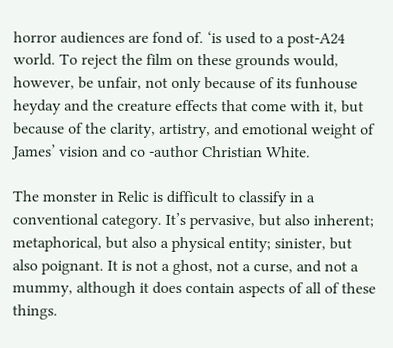horror audiences are fond of. ‘is used to a post-A24 world. To reject the film on these grounds would, however, be unfair, not only because of its funhouse heyday and the creature effects that come with it, but because of the clarity, artistry, and emotional weight of James’ vision and co -author Christian White.

The monster in Relic is difficult to classify in a conventional category. It’s pervasive, but also inherent; metaphorical, but also a physical entity; sinister, but also poignant. It is not a ghost, not a curse, and not a mummy, although it does contain aspects of all of these things.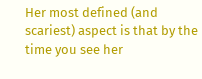Her most defined (and scariest) aspect is that by the time you see her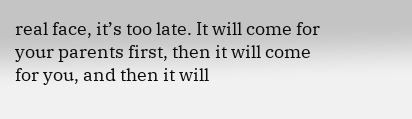real face, it’s too late. It will come for your parents first, then it will come for you, and then it will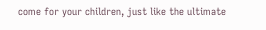come for your children, just like the ultimate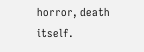horror, death itself.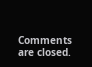Comments are closed.